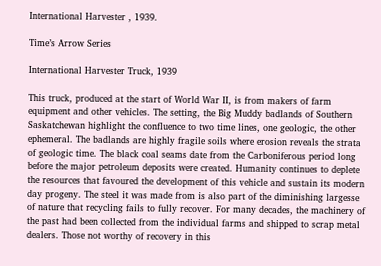International Harvester , 1939.

Time’s Arrow Series

International Harvester Truck, 1939

This truck, produced at the start of World War II, is from makers of farm equipment and other vehicles. The setting, the Big Muddy badlands of Southern Saskatchewan highlight the confluence to two time lines, one geologic, the other ephemeral. The badlands are highly fragile soils where erosion reveals the strata of geologic time. The black coal seams date from the Carboniferous period long before the major petroleum deposits were created. Humanity continues to deplete the resources that favoured the development of this vehicle and sustain its modern day progeny. The steel it was made from is also part of the diminishing largesse of nature that recycling fails to fully recover. For many decades, the machinery of the past had been collected from the individual farms and shipped to scrap metal dealers. Those not worthy of recovery in this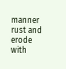manner rust and erode with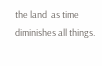the land  as time diminishes all things.